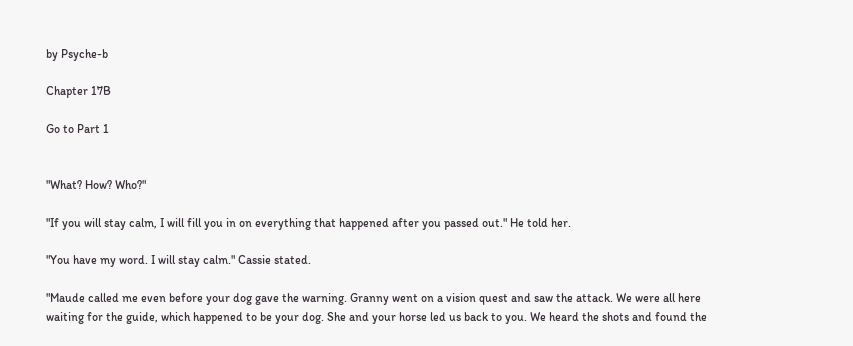by Psyche-b

Chapter 17B

Go to Part 1


"What? How? Who?"

"If you will stay calm, I will fill you in on everything that happened after you passed out." He told her.

"You have my word. I will stay calm." Cassie stated.

"Maude called me even before your dog gave the warning. Granny went on a vision quest and saw the attack. We were all here waiting for the guide, which happened to be your dog. She and your horse led us back to you. We heard the shots and found the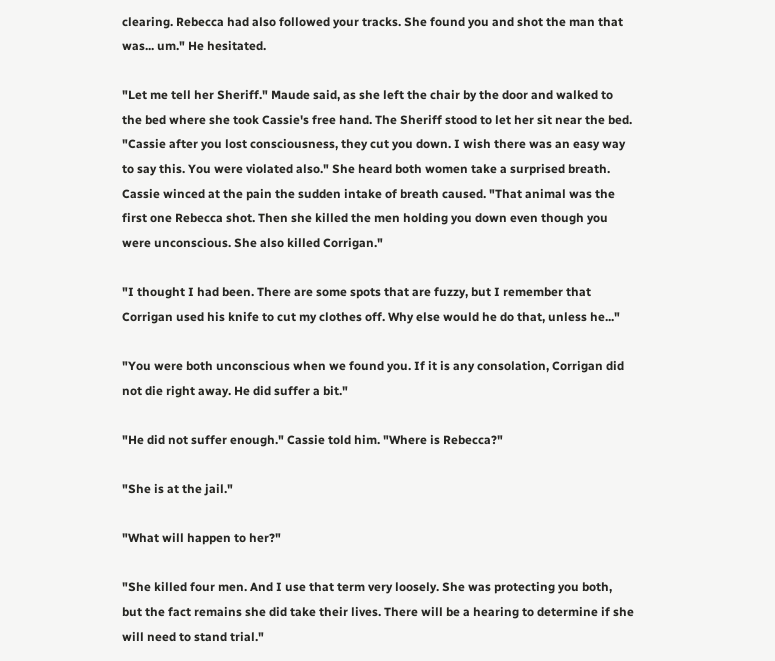clearing. Rebecca had also followed your tracks. She found you and shot the man that was... um." He hesitated.

"Let me tell her Sheriff." Maude said, as she left the chair by the door and walked to the bed where she took Cassie's free hand. The Sheriff stood to let her sit near the bed. "Cassie after you lost consciousness, they cut you down. I wish there was an easy way to say this. You were violated also." She heard both women take a surprised breath. Cassie winced at the pain the sudden intake of breath caused. "That animal was the first one Rebecca shot. Then she killed the men holding you down even though you were unconscious. She also killed Corrigan."

"I thought I had been. There are some spots that are fuzzy, but I remember that Corrigan used his knife to cut my clothes off. Why else would he do that, unless he..."

"You were both unconscious when we found you. If it is any consolation, Corrigan did not die right away. He did suffer a bit."

"He did not suffer enough." Cassie told him. "Where is Rebecca?"

"She is at the jail."

"What will happen to her?"

"She killed four men. And I use that term very loosely. She was protecting you both, but the fact remains she did take their lives. There will be a hearing to determine if she will need to stand trial."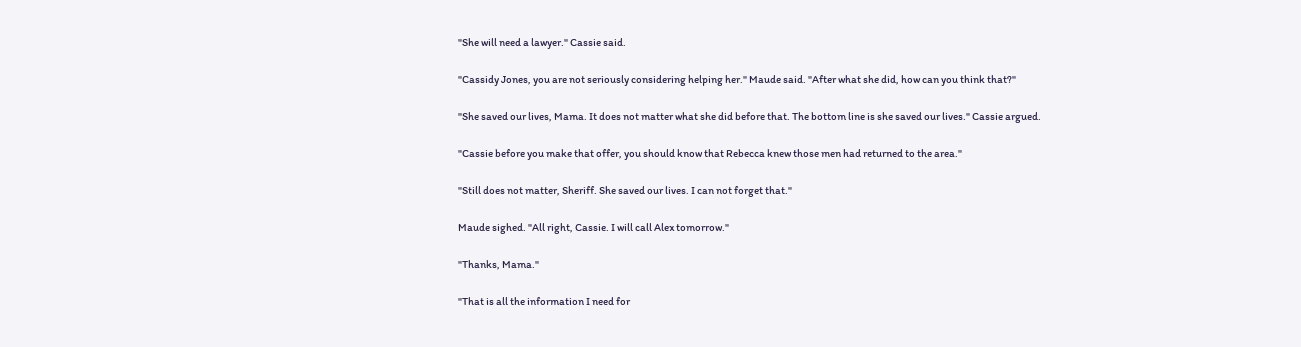"She will need a lawyer." Cassie said.

"Cassidy Jones, you are not seriously considering helping her." Maude said. "After what she did, how can you think that?"

"She saved our lives, Mama. It does not matter what she did before that. The bottom line is she saved our lives." Cassie argued.

"Cassie before you make that offer, you should know that Rebecca knew those men had returned to the area."

"Still does not matter, Sheriff. She saved our lives. I can not forget that."

Maude sighed. "All right, Cassie. I will call Alex tomorrow."

"Thanks, Mama."

"That is all the information I need for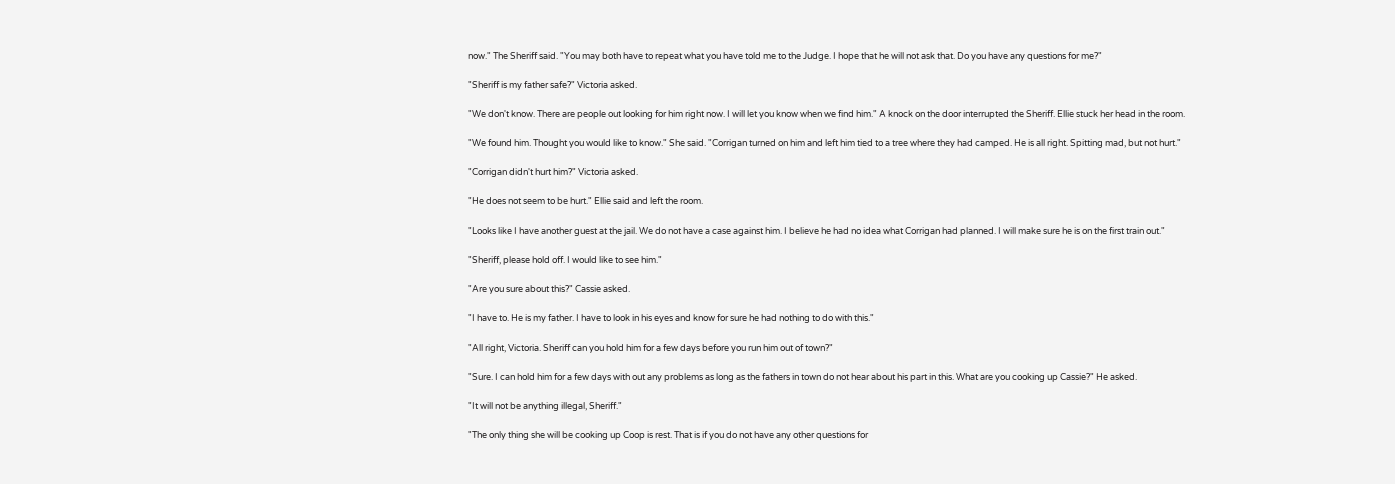now." The Sheriff said. "You may both have to repeat what you have told me to the Judge. I hope that he will not ask that. Do you have any questions for me?"

"Sheriff is my father safe?" Victoria asked.

"We don't know. There are people out looking for him right now. I will let you know when we find him." A knock on the door interrupted the Sheriff. Ellie stuck her head in the room.

"We found him. Thought you would like to know." She said. "Corrigan turned on him and left him tied to a tree where they had camped. He is all right. Spitting mad, but not hurt."

"Corrigan didn't hurt him?" Victoria asked.

"He does not seem to be hurt." Ellie said and left the room.

"Looks like I have another guest at the jail. We do not have a case against him. I believe he had no idea what Corrigan had planned. I will make sure he is on the first train out."

"Sheriff, please hold off. I would like to see him."

"Are you sure about this?" Cassie asked.

"I have to. He is my father. I have to look in his eyes and know for sure he had nothing to do with this."

"All right, Victoria. Sheriff can you hold him for a few days before you run him out of town?"

"Sure. I can hold him for a few days with out any problems as long as the fathers in town do not hear about his part in this. What are you cooking up Cassie?" He asked.

"It will not be anything illegal, Sheriff."

"The only thing she will be cooking up Coop is rest. That is if you do not have any other questions for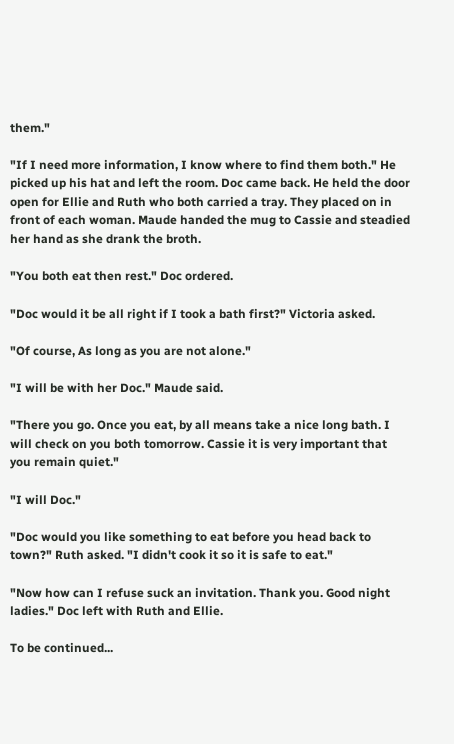them."

"If I need more information, I know where to find them both." He picked up his hat and left the room. Doc came back. He held the door open for Ellie and Ruth who both carried a tray. They placed on in front of each woman. Maude handed the mug to Cassie and steadied her hand as she drank the broth.

"You both eat then rest." Doc ordered.

"Doc would it be all right if I took a bath first?" Victoria asked.

"Of course, As long as you are not alone."

"I will be with her Doc." Maude said.

"There you go. Once you eat, by all means take a nice long bath. I will check on you both tomorrow. Cassie it is very important that you remain quiet."

"I will Doc."

"Doc would you like something to eat before you head back to town?" Ruth asked. "I didn't cook it so it is safe to eat."

"Now how can I refuse suck an invitation. Thank you. Good night ladies." Doc left with Ruth and Ellie.

To be continued...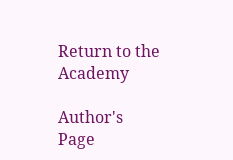Return to the Academy

Author's Page